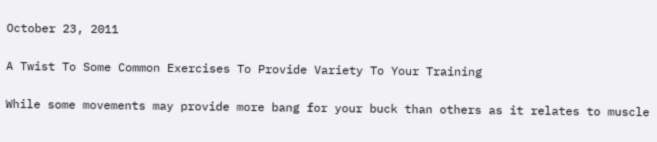October 23, 2011

A Twist To Some Common Exercises To Provide Variety To Your Training

While some movements may provide more bang for your buck than others as it relates to muscle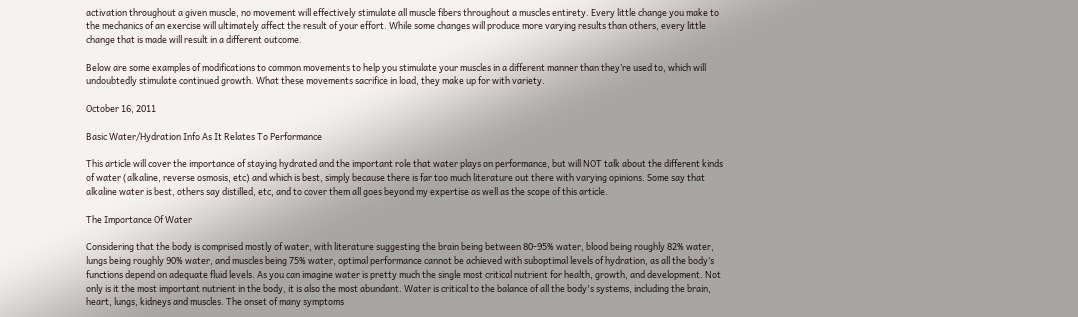activation throughout a given muscle, no movement will effectively stimulate all muscle fibers throughout a muscles entirety. Every little change you make to the mechanics of an exercise will ultimately affect the result of your effort. While some changes will produce more varying results than others, every little change that is made will result in a different outcome.

Below are some examples of modifications to common movements to help you stimulate your muscles in a different manner than they’re used to, which will undoubtedly stimulate continued growth. What these movements sacrifice in load, they make up for with variety.

October 16, 2011

Basic Water/Hydration Info As It Relates To Performance

This article will cover the importance of staying hydrated and the important role that water plays on performance, but will NOT talk about the different kinds of water (alkaline, reverse osmosis, etc) and which is best, simply because there is far too much literature out there with varying opinions. Some say that alkaline water is best, others say distilled, etc, and to cover them all goes beyond my expertise as well as the scope of this article.

The Importance Of Water

Considering that the body is comprised mostly of water, with literature suggesting the brain being between 80-95% water, blood being roughly 82% water, lungs being roughly 90% water, and muscles being 75% water, optimal performance cannot be achieved with suboptimal levels of hydration, as all the body’s functions depend on adequate fluid levels. As you can imagine water is pretty much the single most critical nutrient for health, growth, and development. Not only is it the most important nutrient in the body, it is also the most abundant. Water is critical to the balance of all the body's systems, including the brain, heart, lungs, kidneys and muscles. The onset of many symptoms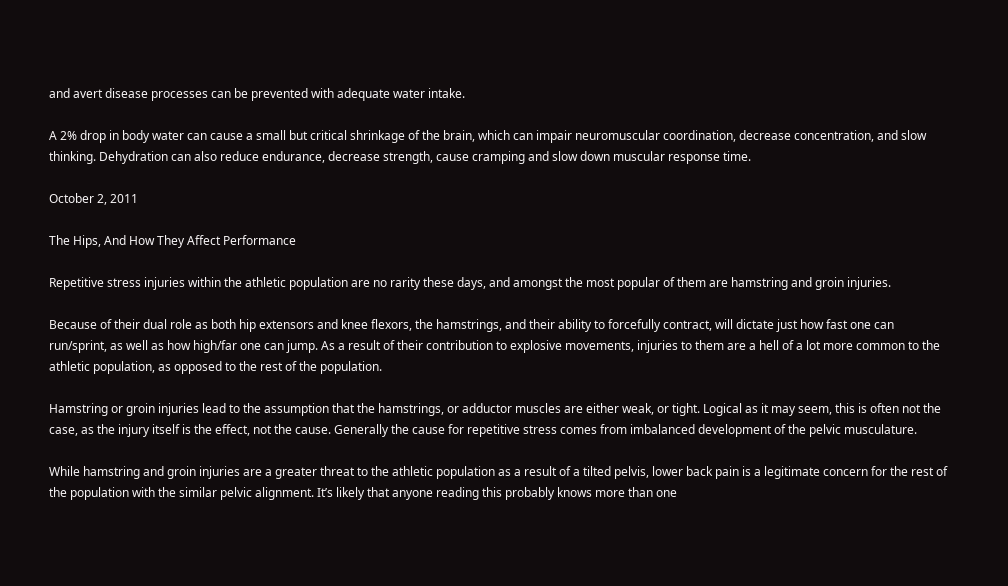and avert disease processes can be prevented with adequate water intake.

A 2% drop in body water can cause a small but critical shrinkage of the brain, which can impair neuromuscular coordination, decrease concentration, and slow thinking. Dehydration can also reduce endurance, decrease strength, cause cramping and slow down muscular response time.

October 2, 2011

The Hips, And How They Affect Performance

Repetitive stress injuries within the athletic population are no rarity these days, and amongst the most popular of them are hamstring and groin injuries.

Because of their dual role as both hip extensors and knee flexors, the hamstrings, and their ability to forcefully contract, will dictate just how fast one can run/sprint, as well as how high/far one can jump. As a result of their contribution to explosive movements, injuries to them are a hell of a lot more common to the athletic population, as opposed to the rest of the population.

Hamstring or groin injuries lead to the assumption that the hamstrings, or adductor muscles are either weak, or tight. Logical as it may seem, this is often not the case, as the injury itself is the effect, not the cause. Generally the cause for repetitive stress comes from imbalanced development of the pelvic musculature.

While hamstring and groin injuries are a greater threat to the athletic population as a result of a tilted pelvis, lower back pain is a legitimate concern for the rest of the population with the similar pelvic alignment. It’s likely that anyone reading this probably knows more than one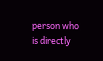person who is directly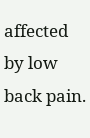affected by low back pain.